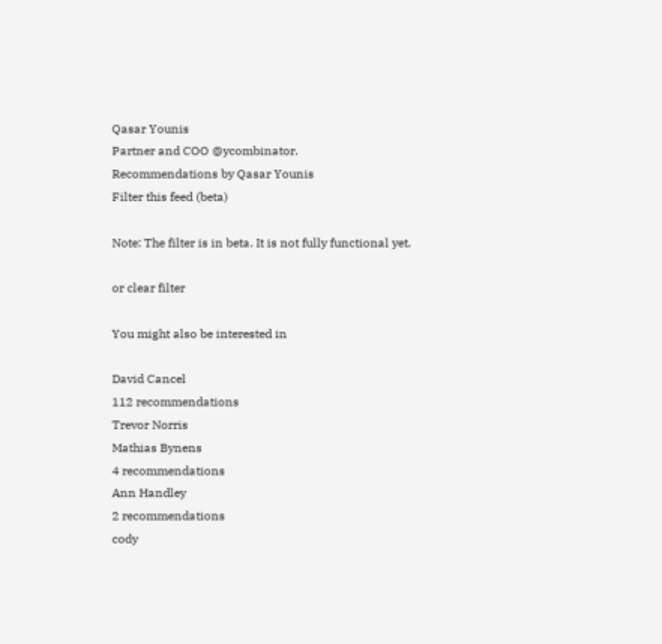Qasar Younis
Partner and COO @ycombinator.
Recommendations by Qasar Younis
Filter this feed (beta)

Note: The filter is in beta. It is not fully functional yet.

or clear filter

You might also be interested in

David Cancel
112 recommendations
Trevor Norris
Mathias Bynens
4 recommendations
Ann Handley
2 recommendations
cody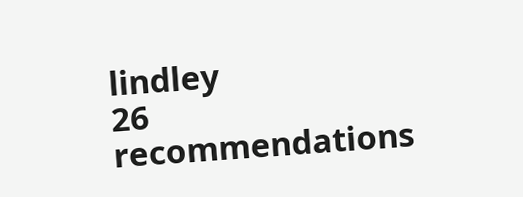lindley
26 recommendations